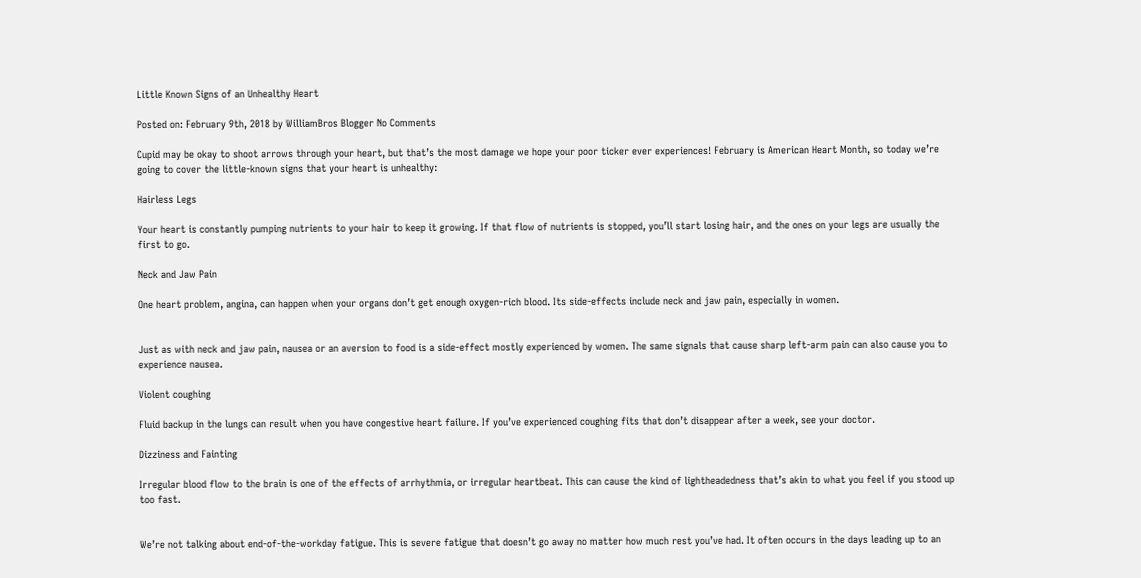Little Known Signs of an Unhealthy Heart

Posted on: February 9th, 2018 by WilliamBros Blogger No Comments

Cupid may be okay to shoot arrows through your heart, but that’s the most damage we hope your poor ticker ever experiences! February is American Heart Month, so today we’re going to cover the little-known signs that your heart is unhealthy:

Hairless Legs

Your heart is constantly pumping nutrients to your hair to keep it growing. If that flow of nutrients is stopped, you’ll start losing hair, and the ones on your legs are usually the first to go.

Neck and Jaw Pain

One heart problem, angina, can happen when your organs don’t get enough oxygen-rich blood. Its side-effects include neck and jaw pain, especially in women.


Just as with neck and jaw pain, nausea or an aversion to food is a side-effect mostly experienced by women. The same signals that cause sharp left-arm pain can also cause you to experience nausea.

Violent coughing

Fluid backup in the lungs can result when you have congestive heart failure. If you’ve experienced coughing fits that don’t disappear after a week, see your doctor.

Dizziness and Fainting

Irregular blood flow to the brain is one of the effects of arrhythmia, or irregular heartbeat. This can cause the kind of lightheadedness that’s akin to what you feel if you stood up too fast.


We’re not talking about end-of-the-workday fatigue. This is severe fatigue that doesn’t go away no matter how much rest you’ve had. It often occurs in the days leading up to an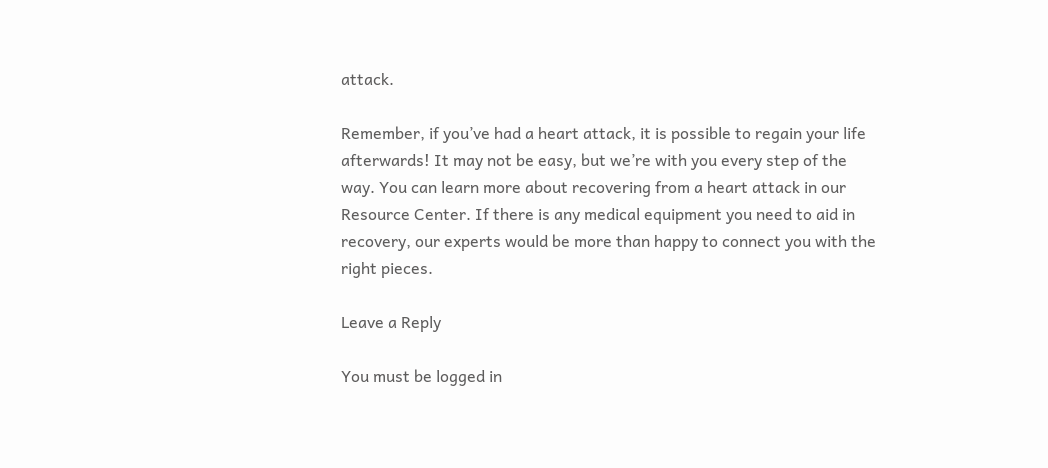attack.

Remember, if you’ve had a heart attack, it is possible to regain your life afterwards! It may not be easy, but we’re with you every step of the way. You can learn more about recovering from a heart attack in our Resource Center. If there is any medical equipment you need to aid in recovery, our experts would be more than happy to connect you with the right pieces.

Leave a Reply

You must be logged in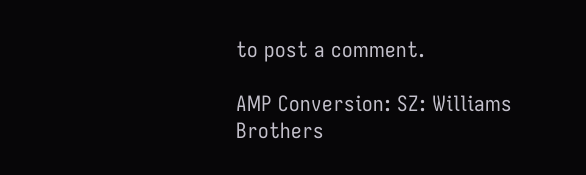to post a comment.

AMP Conversion: SZ: Williams Brothers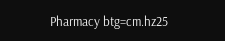Pharmacy btg=cm.hz25